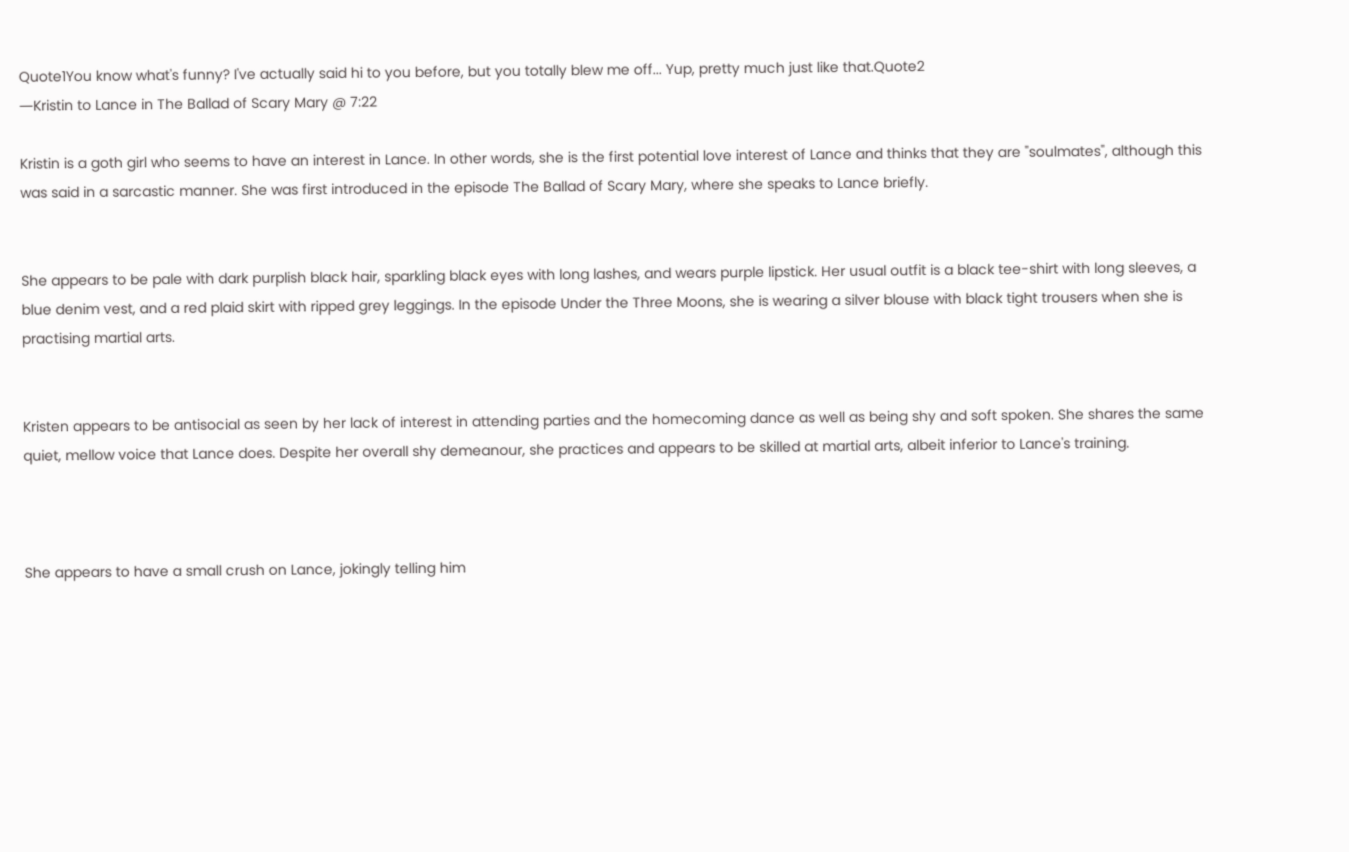Quote1You know what's funny? I've actually said hi to you before, but you totally blew me off... Yup, pretty much just like that.Quote2
―Kristin to Lance in The Ballad of Scary Mary @ 7:22

Kristin is a goth girl who seems to have an interest in Lance. In other words, she is the first potential love interest of Lance and thinks that they are "soulmates", although this was said in a sarcastic manner. She was first introduced in the episode The Ballad of Scary Mary, where she speaks to Lance briefly.


She appears to be pale with dark purplish black hair, sparkling black eyes with long lashes, and wears purple lipstick. Her usual outfit is a black tee-shirt with long sleeves, a blue denim vest, and a red plaid skirt with ripped grey leggings. In the episode Under the Three Moons, she is wearing a silver blouse with black tight trousers when she is practising martial arts.


Kristen appears to be antisocial as seen by her lack of interest in attending parties and the homecoming dance as well as being shy and soft spoken. She shares the same quiet, mellow voice that Lance does. Despite her overall shy demeanour, she practices and appears to be skilled at martial arts, albeit inferior to Lance's training.



She appears to have a small crush on Lance, jokingly telling him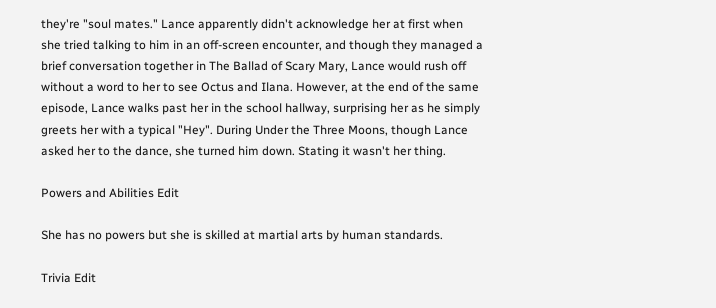they're "soul mates." Lance apparently didn't acknowledge her at first when she tried talking to him in an off-screen encounter, and though they managed a brief conversation together in The Ballad of Scary Mary, Lance would rush off without a word to her to see Octus and Ilana. However, at the end of the same episode, Lance walks past her in the school hallway, surprising her as he simply greets her with a typical "Hey". During Under the Three Moons, though Lance asked her to the dance, she turned him down. Stating it wasn't her thing.

Powers and Abilities Edit

She has no powers but she is skilled at martial arts by human standards.

Trivia Edit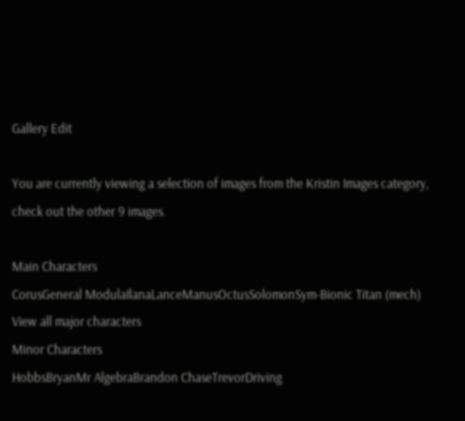Gallery Edit

You are currently viewing a selection of images from the Kristin Images category, check out the other 9 images.

Main Characters
CorusGeneral ModulaIlanaLanceManusOctusSolomonSym-Bionic Titan (mech)
View all major characters
Minor Characters
HobbsBryanMr AlgebraBrandon ChaseTrevorDriving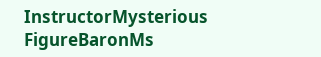InstructorMysterious FigureBaronMs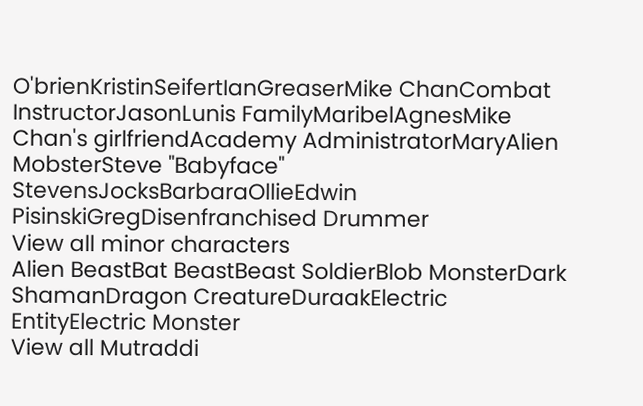O'brienKristinSeifertIanGreaserMike ChanCombat InstructorJasonLunis FamilyMaribelAgnesMike Chan's girlfriendAcademy AdministratorMaryAlien MobsterSteve "Babyface" StevensJocksBarbaraOllieEdwin PisinskiGregDisenfranchised Drummer
View all minor characters
Alien BeastBat BeastBeast SoldierBlob MonsterDark ShamanDragon CreatureDuraakElectric EntityElectric Monster
View all Mutraddi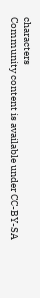characters
Community content is available under CC-BY-SA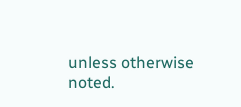unless otherwise noted.